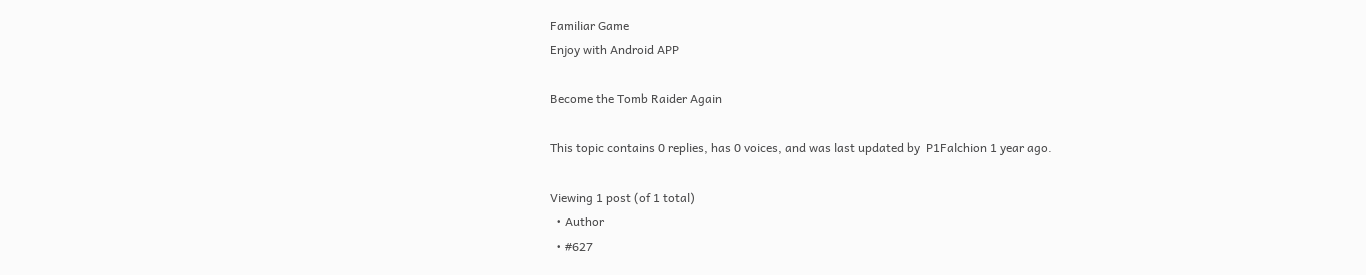Familiar Game
Enjoy with Android APP

Become the Tomb Raider Again

This topic contains 0 replies, has 0 voices, and was last updated by  P1Falchion 1 year ago.

Viewing 1 post (of 1 total)
  • Author
  • #627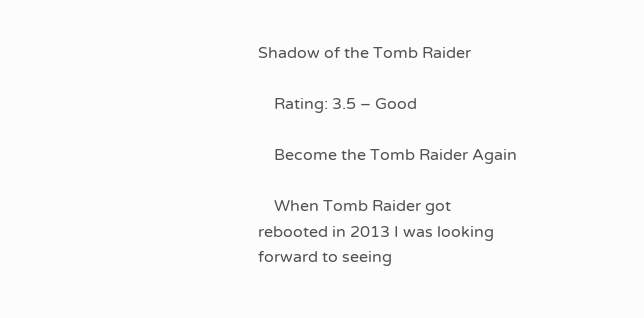Shadow of the Tomb Raider

    Rating: 3.5 – Good

    Become the Tomb Raider Again

    When Tomb Raider got rebooted in 2013 I was looking forward to seeing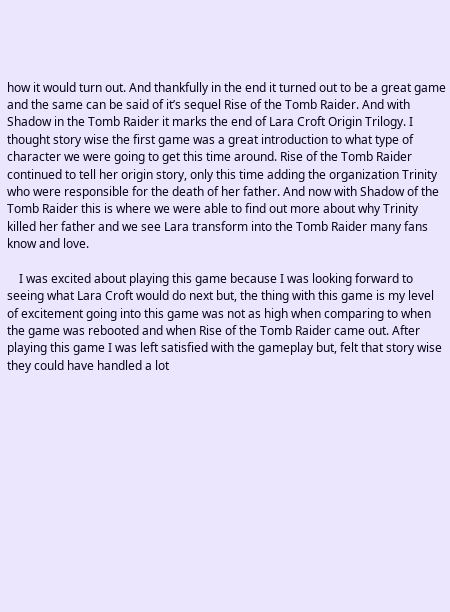how it would turn out. And thankfully in the end it turned out to be a great game and the same can be said of it’s sequel Rise of the Tomb Raider. And with Shadow in the Tomb Raider it marks the end of Lara Croft Origin Trilogy. I thought story wise the first game was a great introduction to what type of character we were going to get this time around. Rise of the Tomb Raider continued to tell her origin story, only this time adding the organization Trinity who were responsible for the death of her father. And now with Shadow of the Tomb Raider this is where we were able to find out more about why Trinity killed her father and we see Lara transform into the Tomb Raider many fans know and love.

    I was excited about playing this game because I was looking forward to seeing what Lara Croft would do next but, the thing with this game is my level of excitement going into this game was not as high when comparing to when the game was rebooted and when Rise of the Tomb Raider came out. After playing this game I was left satisfied with the gameplay but, felt that story wise they could have handled a lot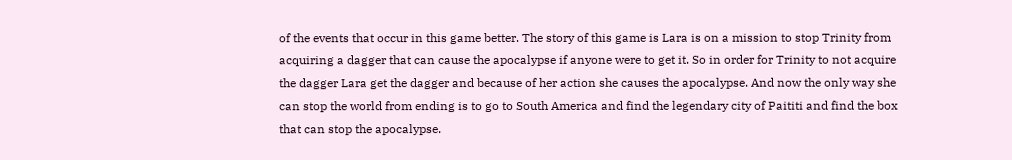of the events that occur in this game better. The story of this game is Lara is on a mission to stop Trinity from acquiring a dagger that can cause the apocalypse if anyone were to get it. So in order for Trinity to not acquire the dagger Lara get the dagger and because of her action she causes the apocalypse. And now the only way she can stop the world from ending is to go to South America and find the legendary city of Paititi and find the box that can stop the apocalypse.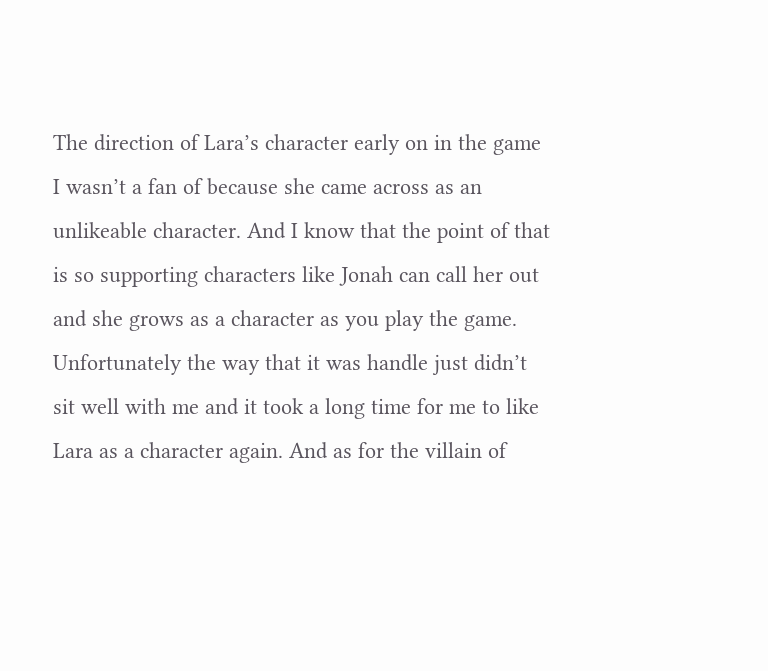The direction of Lara’s character early on in the game I wasn’t a fan of because she came across as an unlikeable character. And I know that the point of that is so supporting characters like Jonah can call her out and she grows as a character as you play the game. Unfortunately the way that it was handle just didn’t sit well with me and it took a long time for me to like Lara as a character again. And as for the villain of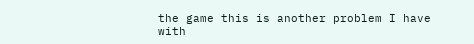the game this is another problem I have with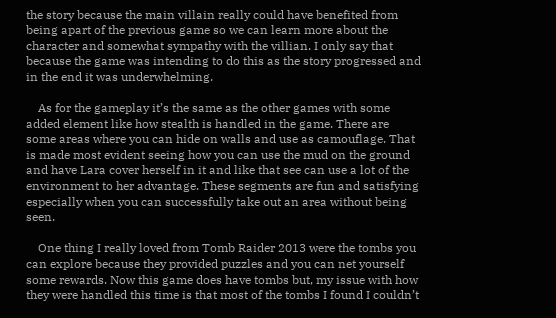the story because the main villain really could have benefited from being apart of the previous game so we can learn more about the character and somewhat sympathy with the villian. I only say that because the game was intending to do this as the story progressed and in the end it was underwhelming.

    As for the gameplay it’s the same as the other games with some added element like how stealth is handled in the game. There are some areas where you can hide on walls and use as camouflage. That is made most evident seeing how you can use the mud on the ground and have Lara cover herself in it and like that see can use a lot of the environment to her advantage. These segments are fun and satisfying especially when you can successfully take out an area without being seen.

    One thing I really loved from Tomb Raider 2013 were the tombs you can explore because they provided puzzles and you can net yourself some rewards. Now this game does have tombs but, my issue with how they were handled this time is that most of the tombs I found I couldn’t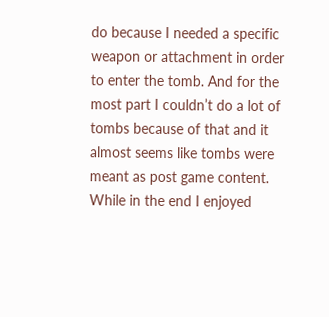do because I needed a specific weapon or attachment in order to enter the tomb. And for the most part I couldn’t do a lot of tombs because of that and it almost seems like tombs were meant as post game content. While in the end I enjoyed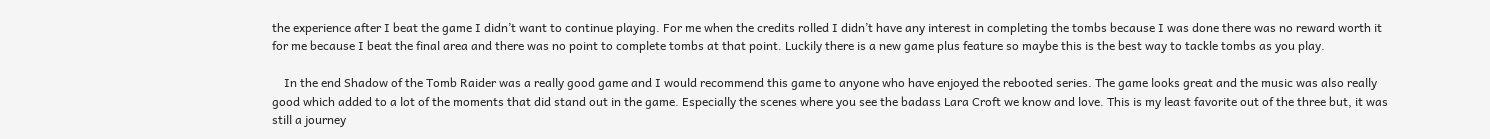the experience after I beat the game I didn’t want to continue playing. For me when the credits rolled I didn’t have any interest in completing the tombs because I was done there was no reward worth it for me because I beat the final area and there was no point to complete tombs at that point. Luckily there is a new game plus feature so maybe this is the best way to tackle tombs as you play.

    In the end Shadow of the Tomb Raider was a really good game and I would recommend this game to anyone who have enjoyed the rebooted series. The game looks great and the music was also really good which added to a lot of the moments that did stand out in the game. Especially the scenes where you see the badass Lara Croft we know and love. This is my least favorite out of the three but, it was still a journey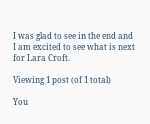I was glad to see in the end and I am excited to see what is next for Lara Croft.

Viewing 1 post (of 1 total)

You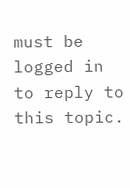must be logged in to reply to this topic.